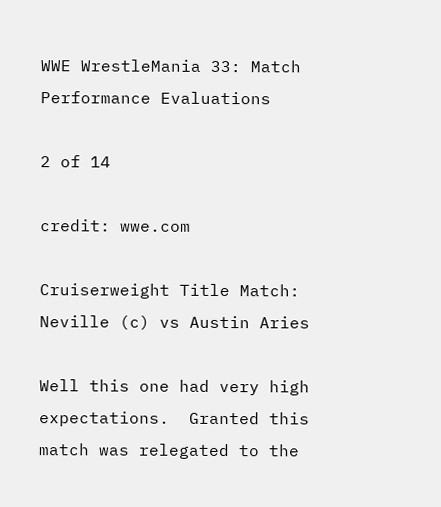WWE WrestleMania 33: Match Performance Evaluations

2 of 14

credit: wwe.com

Cruiserweight Title Match: Neville (c) vs Austin Aries

Well this one had very high expectations.  Granted this match was relegated to the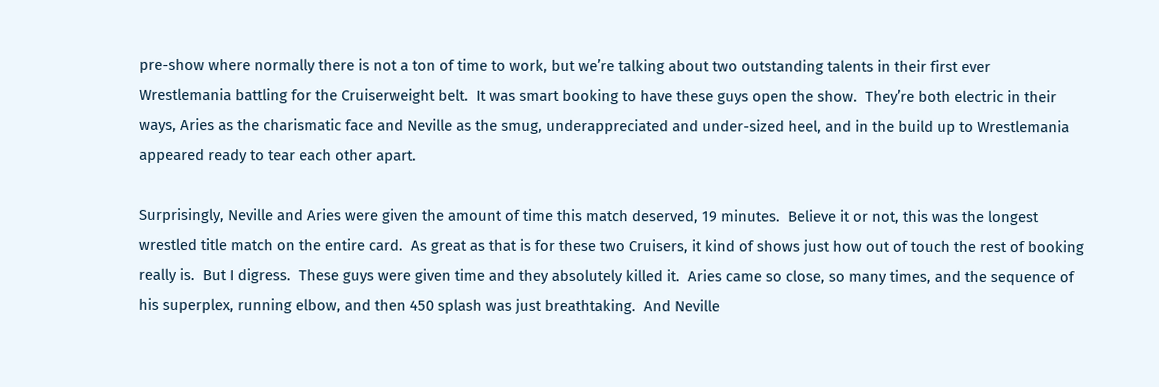pre-show where normally there is not a ton of time to work, but we’re talking about two outstanding talents in their first ever Wrestlemania battling for the Cruiserweight belt.  It was smart booking to have these guys open the show.  They’re both electric in their ways, Aries as the charismatic face and Neville as the smug, underappreciated and under-sized heel, and in the build up to Wrestlemania appeared ready to tear each other apart.

Surprisingly, Neville and Aries were given the amount of time this match deserved, 19 minutes.  Believe it or not, this was the longest wrestled title match on the entire card.  As great as that is for these two Cruisers, it kind of shows just how out of touch the rest of booking really is.  But I digress.  These guys were given time and they absolutely killed it.  Aries came so close, so many times, and the sequence of his superplex, running elbow, and then 450 splash was just breathtaking.  And Neville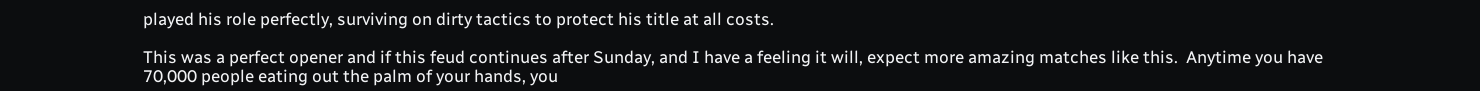played his role perfectly, surviving on dirty tactics to protect his title at all costs.

This was a perfect opener and if this feud continues after Sunday, and I have a feeling it will, expect more amazing matches like this.  Anytime you have 70,000 people eating out the palm of your hands, you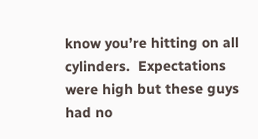know you’re hitting on all cylinders.  Expectations were high but these guys had no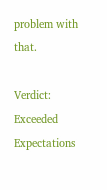problem with that.

Verdict: Exceeded Expectations